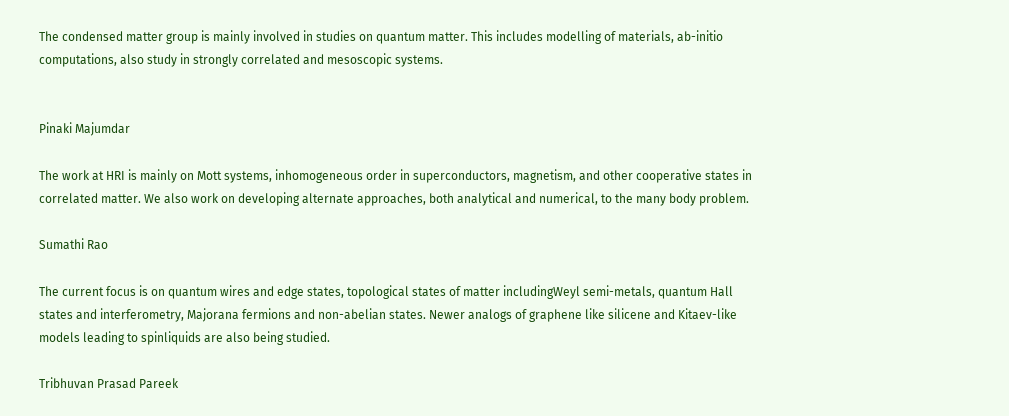The condensed matter group is mainly involved in studies on quantum matter. This includes modelling of materials, ab-initio computations, also study in strongly correlated and mesoscopic systems.


Pinaki Majumdar

The work at HRI is mainly on Mott systems, inhomogeneous order in superconductors, magnetism, and other cooperative states in correlated matter. We also work on developing alternate approaches, both analytical and numerical, to the many body problem.

Sumathi Rao

The current focus is on quantum wires and edge states, topological states of matter includingWeyl semi-metals, quantum Hall states and interferometry, Majorana fermions and non-abelian states. Newer analogs of graphene like silicene and Kitaev-like models leading to spinliquids are also being studied.

Tribhuvan Prasad Pareek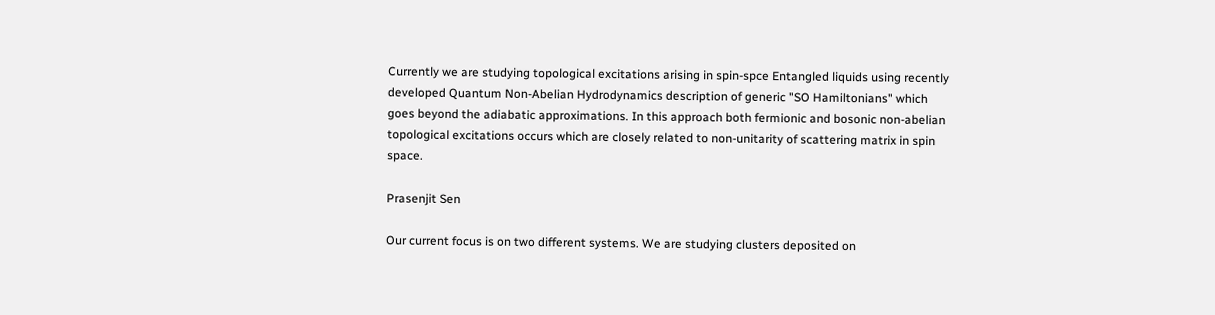Currently we are studying topological excitations arising in spin-spce Entangled liquids using recently developed Quantum Non-Abelian Hydrodynamics description of generic "SO Hamiltonians" which goes beyond the adiabatic approximations. In this approach both fermionic and bosonic non-abelian topological excitations occurs which are closely related to non-unitarity of scattering matrix in spin space.

Prasenjit Sen

Our current focus is on two different systems. We are studying clusters deposited on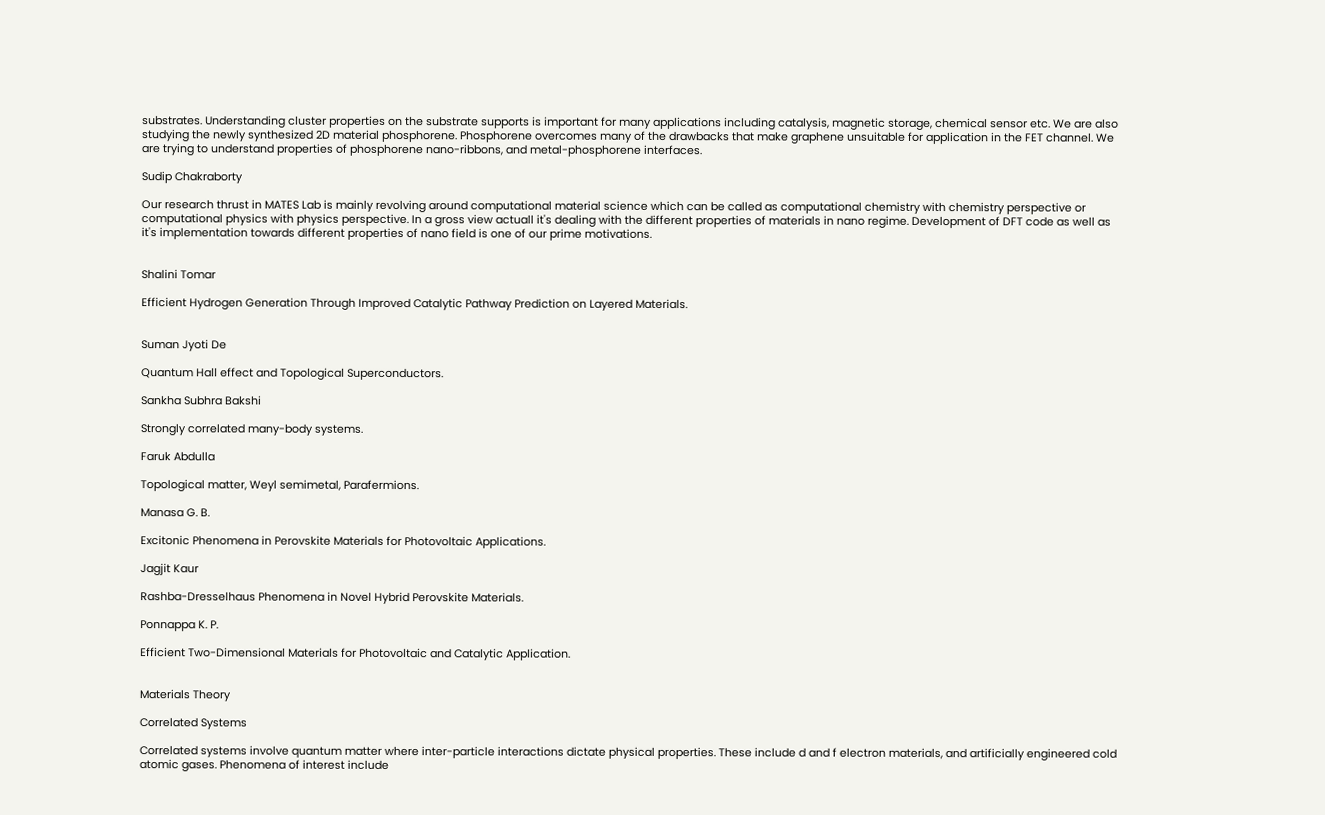substrates. Understanding cluster properties on the substrate supports is important for many applications including catalysis, magnetic storage, chemical sensor etc. We are also studying the newly synthesized 2D material phosphorene. Phosphorene overcomes many of the drawbacks that make graphene unsuitable for application in the FET channel. We are trying to understand properties of phosphorene nano-ribbons, and metal-phosphorene interfaces.

Sudip Chakraborty

Our research thrust in MATES Lab is mainly revolving around computational material science which can be called as computational chemistry with chemistry perspective or computational physics with physics perspective. In a gross view actuall it's dealing with the different properties of materials in nano regime. Development of DFT code as well as it's implementation towards different properties of nano field is one of our prime motivations.


Shalini Tomar

Efficient Hydrogen Generation Through Improved Catalytic Pathway Prediction on Layered Materials.


Suman Jyoti De

Quantum Hall effect and Topological Superconductors.

Sankha Subhra Bakshi

Strongly correlated many-body systems.

Faruk Abdulla

Topological matter, Weyl semimetal, Parafermions.

Manasa G. B.

Excitonic Phenomena in Perovskite Materials for Photovoltaic Applications.

Jagjit Kaur

Rashba-Dresselhaus Phenomena in Novel Hybrid Perovskite Materials.

Ponnappa K. P.

Efficient Two-Dimensional Materials for Photovoltaic and Catalytic Application.


Materials Theory

Correlated Systems

Correlated systems involve quantum matter where inter-particle interactions dictate physical properties. These include d and f electron materials, and artificially engineered cold atomic gases. Phenomena of interest include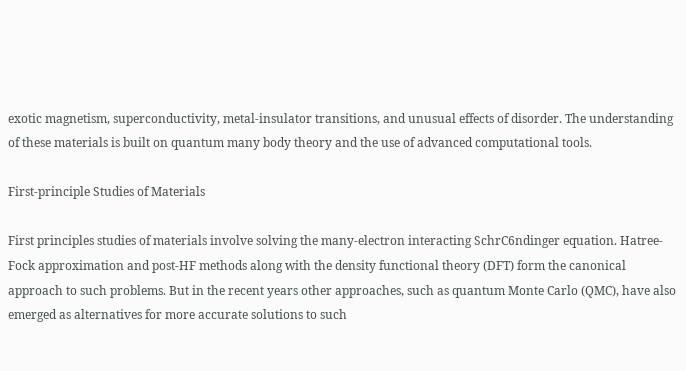exotic magnetism, superconductivity, metal-insulator transitions, and unusual effects of disorder. The understanding of these materials is built on quantum many body theory and the use of advanced computational tools.

First-principle Studies of Materials

First principles studies of materials involve solving the many-electron interacting SchrC6ndinger equation. Hatree-Fock approximation and post-HF methods along with the density functional theory (DFT) form the canonical approach to such problems. But in the recent years other approaches, such as quantum Monte Carlo (QMC), have also emerged as alternatives for more accurate solutions to such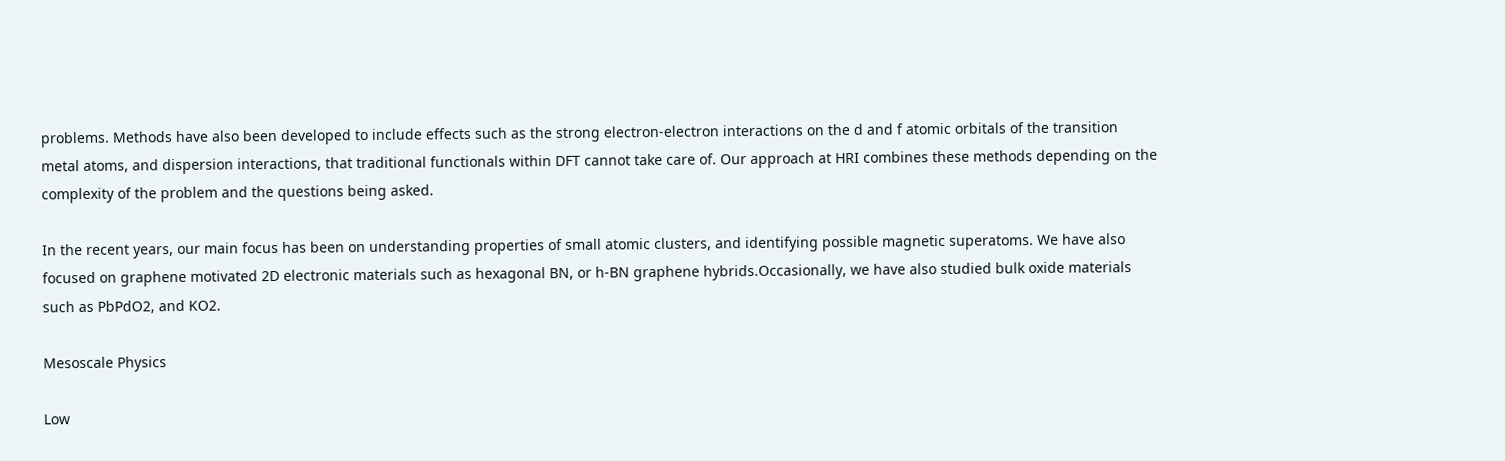problems. Methods have also been developed to include effects such as the strong electron-electron interactions on the d and f atomic orbitals of the transition metal atoms, and dispersion interactions, that traditional functionals within DFT cannot take care of. Our approach at HRI combines these methods depending on the complexity of the problem and the questions being asked.

In the recent years, our main focus has been on understanding properties of small atomic clusters, and identifying possible magnetic superatoms. We have also focused on graphene motivated 2D electronic materials such as hexagonal BN, or h-BN graphene hybrids.Occasionally, we have also studied bulk oxide materials such as PbPdO2, and KO2.

Mesoscale Physics

Low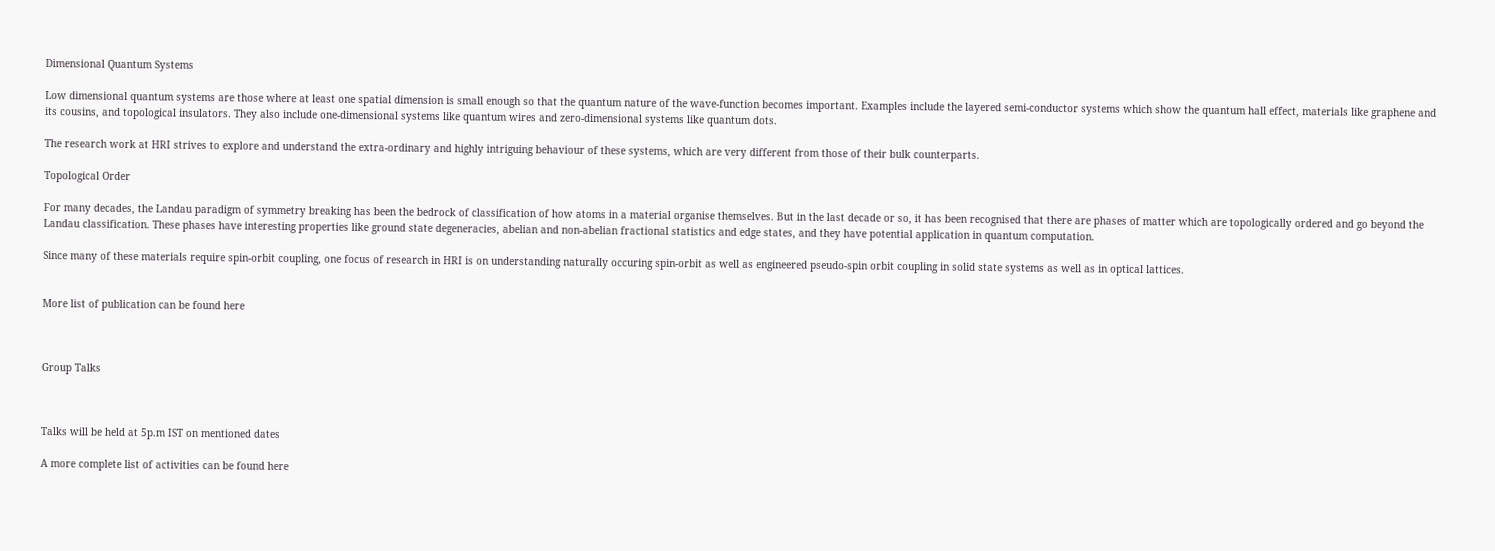Dimensional Quantum Systems

Low dimensional quantum systems are those where at least one spatial dimension is small enough so that the quantum nature of the wave-function becomes important. Examples include the layered semi-conductor systems which show the quantum hall effect, materials like graphene and its cousins, and topological insulators. They also include one-dimensional systems like quantum wires and zero-dimensional systems like quantum dots.

The research work at HRI strives to explore and understand the extra-ordinary and highly intriguing behaviour of these systems, which are very different from those of their bulk counterparts.

Topological Order

For many decades, the Landau paradigm of symmetry breaking has been the bedrock of classification of how atoms in a material organise themselves. But in the last decade or so, it has been recognised that there are phases of matter which are topologically ordered and go beyond the Landau classification. These phases have interesting properties like ground state degeneracies, abelian and non-abelian fractional statistics and edge states, and they have potential application in quantum computation.

Since many of these materials require spin-orbit coupling, one focus of research in HRI is on understanding naturally occuring spin-orbit as well as engineered pseudo-spin orbit coupling in solid state systems as well as in optical lattices.


More list of publication can be found here



Group Talks



Talks will be held at 5p.m IST on mentioned dates

A more complete list of activities can be found here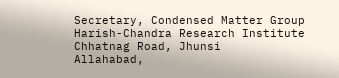Secretary, Condensed Matter Group
Harish-Chandra Research Institute
Chhatnag Road, Jhunsi
Allahabad,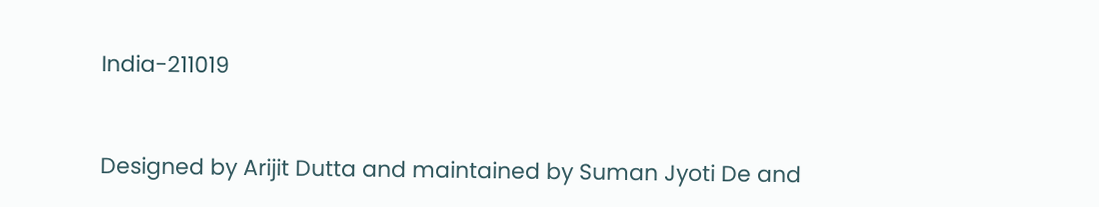India-211019


Designed by Arijit Dutta and maintained by Suman Jyoti De and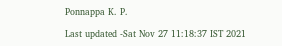Ponnappa K. P.

Last updated -Sat Nov 27 11:18:37 IST 2021